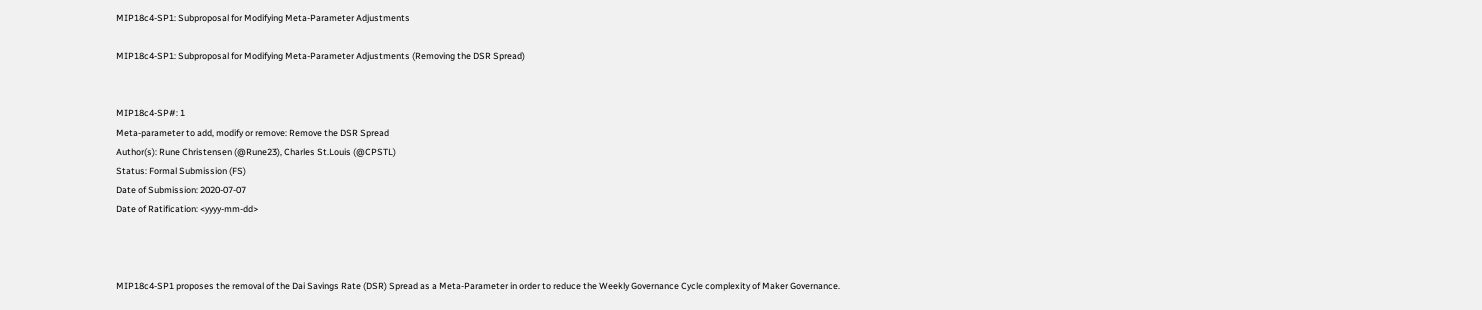MIP18c4-SP1: Subproposal for Modifying Meta-Parameter Adjustments

MIP18c4-SP1: Subproposal for Modifying Meta-Parameter Adjustments (Removing the DSR Spread)


MIP18c4-SP#: 1
Meta-parameter to add, modify or remove: Remove the DSR Spread
Author(s): Rune Christensen (@Rune23), Charles St.Louis (@CPSTL)
Status: Formal Submission (FS)
Date of Submission: 2020-07-07
Date of Ratification: <yyyy-mm-dd>



MIP18c4-SP1 proposes the removal of the Dai Savings Rate (DSR) Spread as a Meta-Parameter in order to reduce the Weekly Governance Cycle complexity of Maker Governance.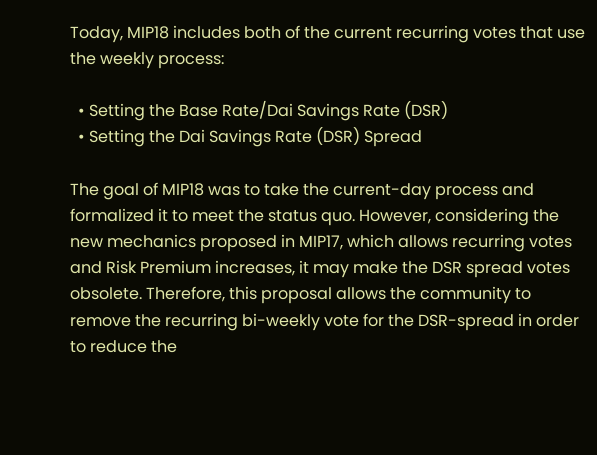Today, MIP18 includes both of the current recurring votes that use the weekly process:

  • Setting the Base Rate/Dai Savings Rate (DSR)
  • Setting the Dai Savings Rate (DSR) Spread

The goal of MIP18 was to take the current-day process and formalized it to meet the status quo. However, considering the new mechanics proposed in MIP17, which allows recurring votes and Risk Premium increases, it may make the DSR spread votes obsolete. Therefore, this proposal allows the community to remove the recurring bi-weekly vote for the DSR-spread in order to reduce the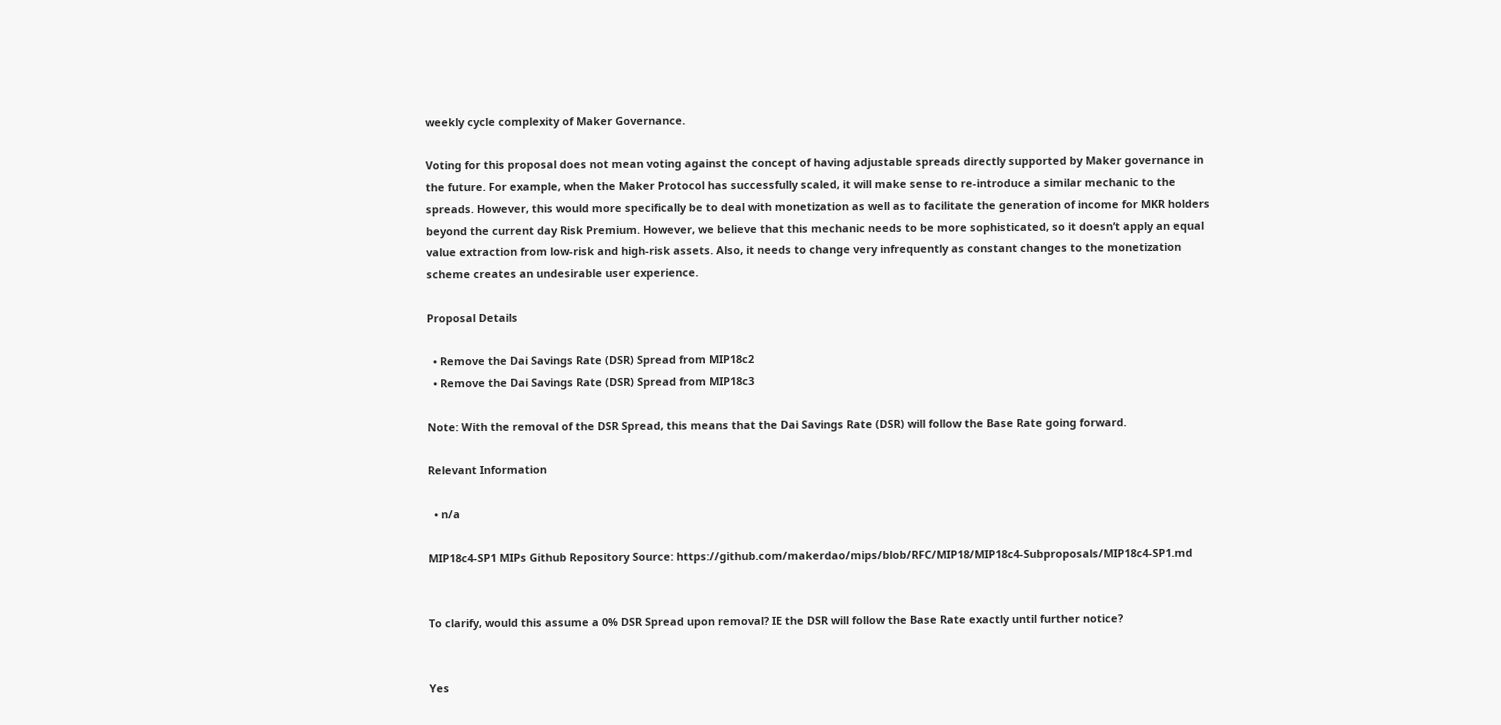weekly cycle complexity of Maker Governance.

Voting for this proposal does not mean voting against the concept of having adjustable spreads directly supported by Maker governance in the future. For example, when the Maker Protocol has successfully scaled, it will make sense to re-introduce a similar mechanic to the spreads. However, this would more specifically be to deal with monetization as well as to facilitate the generation of income for MKR holders beyond the current day Risk Premium. However, we believe that this mechanic needs to be more sophisticated, so it doesn’t apply an equal value extraction from low-risk and high-risk assets. Also, it needs to change very infrequently as constant changes to the monetization scheme creates an undesirable user experience.

Proposal Details

  • Remove the Dai Savings Rate (DSR) Spread from MIP18c2
  • Remove the Dai Savings Rate (DSR) Spread from MIP18c3

Note: With the removal of the DSR Spread, this means that the Dai Savings Rate (DSR) will follow the Base Rate going forward.

Relevant Information

  • n/a

MIP18c4-SP1 MIPs Github Repository Source: https://github.com/makerdao/mips/blob/RFC/MIP18/MIP18c4-Subproposals/MIP18c4-SP1.md


To clarify, would this assume a 0% DSR Spread upon removal? IE the DSR will follow the Base Rate exactly until further notice?


Yes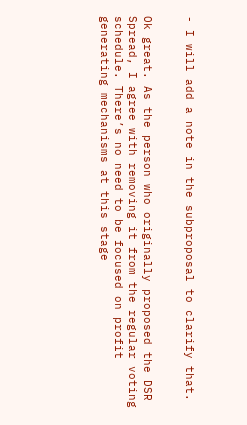- I will add a note in the subproposal to clarify that.


Ok great. As the person who originally proposed the DSR Spread, I agree with removing it from the regular voting schedule. There’s no need to be focused on profit generating mechanisms at this stage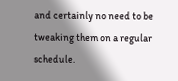and certainly no need to be tweaking them on a regular schedule.